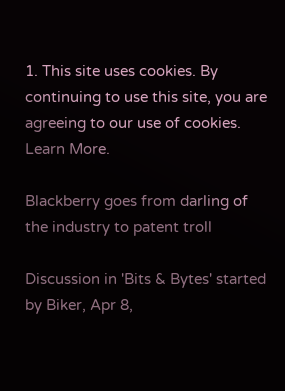1. This site uses cookies. By continuing to use this site, you are agreeing to our use of cookies. Learn More.

Blackberry goes from darling of the industry to patent troll

Discussion in 'Bits & Bytes' started by Biker, Apr 8,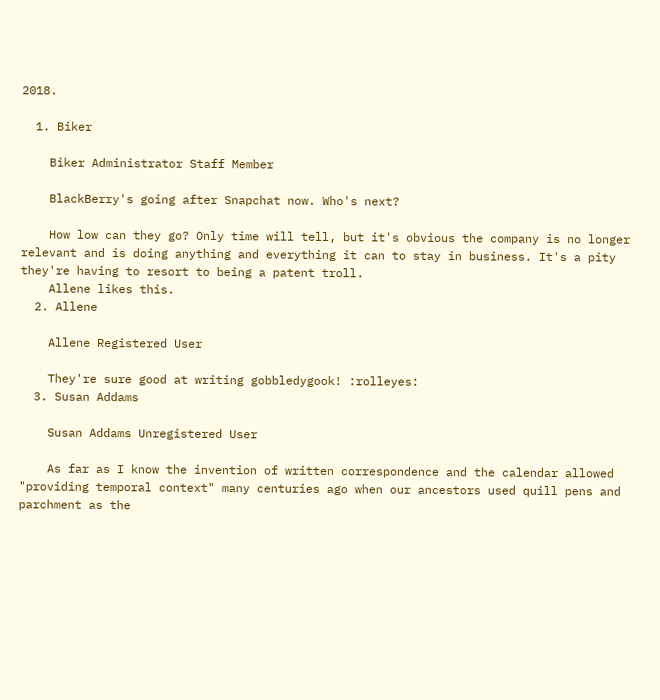2018.

  1. Biker

    Biker Administrator Staff Member

    BlackBerry's going after Snapchat now. Who's next?

    How low can they go? Only time will tell, but it's obvious the company is no longer relevant and is doing anything and everything it can to stay in business. It's a pity they're having to resort to being a patent troll.
    Allene likes this.
  2. Allene

    Allene Registered User

    They're sure good at writing gobbledygook! :rolleyes:
  3. Susan Addams

    Susan Addams Unregistered User

    As far as I know the invention of written correspondence and the calendar allowed "providing temporal context" many centuries ago when our ancestors used quill pens and parchment as the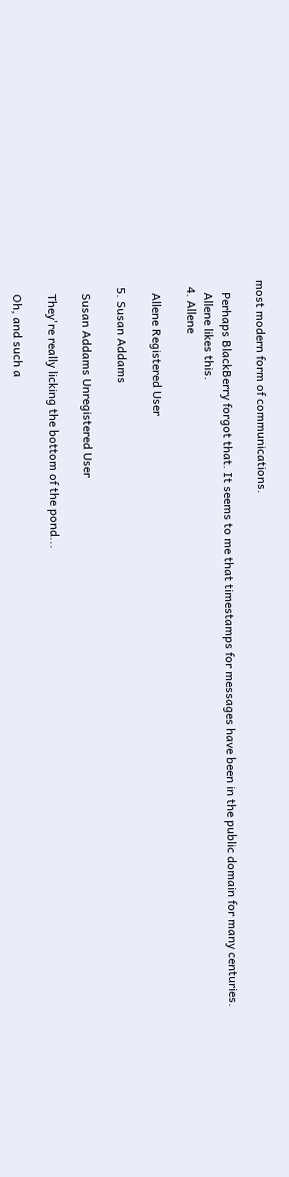most modern form of communications.

    Perhaps BlackBerry forgot that. It seems to me that timestamps for messages have been in the public domain for many centuries.
    Allene likes this.
  4. Allene

    Allene Registered User

  5. Susan Addams

    Susan Addams Unregistered User

    They're really licking the bottom of the pond...

    Oh, and such a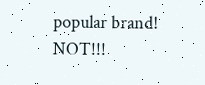popular brand! NOT!!!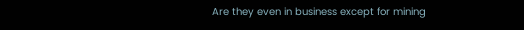Are they even in business except for mining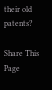their old patents?

Share This Page